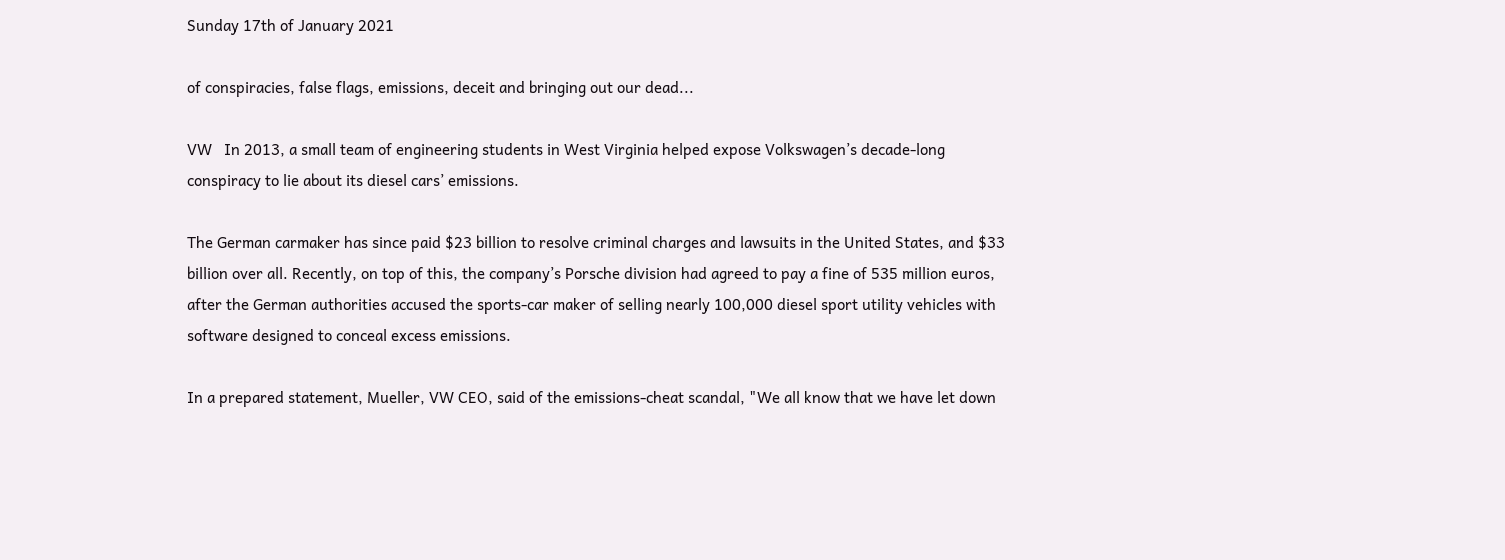Sunday 17th of January 2021

of conspiracies, false flags, emissions, deceit and bringing out our dead...

VW   In 2013, a small team of engineering students in West Virginia helped expose Volkswagen’s decade-long conspiracy to lie about its diesel cars’ emissions.

The German carmaker has since paid $23 billion to resolve criminal charges and lawsuits in the United States, and $33 billion over all. Recently, on top of this, the company’s Porsche division had agreed to pay a fine of 535 million euros, after the German authorities accused the sports-car maker of selling nearly 100,000 diesel sport utility vehicles with software designed to conceal excess emissions.

In a prepared statement, Mueller, VW CEO, said of the emissions-cheat scandal, "We all know that we have let down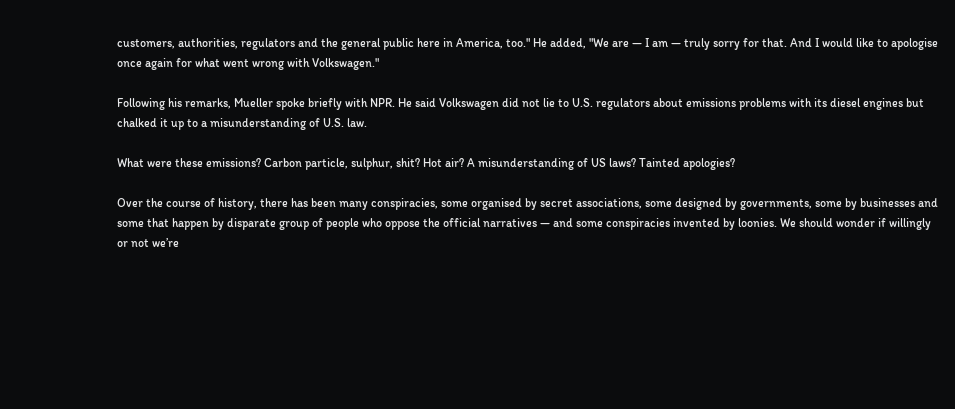customers, authorities, regulators and the general public here in America, too." He added, "We are — I am — truly sorry for that. And I would like to apologise once again for what went wrong with Volkswagen."

Following his remarks, Mueller spoke briefly with NPR. He said Volkswagen did not lie to U.S. regulators about emissions problems with its diesel engines but chalked it up to a misunderstanding of U.S. law.

What were these emissions? Carbon particle, sulphur, shit? Hot air? A misunderstanding of US laws? Tainted apologies?

Over the course of history, there has been many conspiracies, some organised by secret associations, some designed by governments, some by businesses and some that happen by disparate group of people who oppose the official narratives — and some conspiracies invented by loonies. We should wonder if willingly or not we’re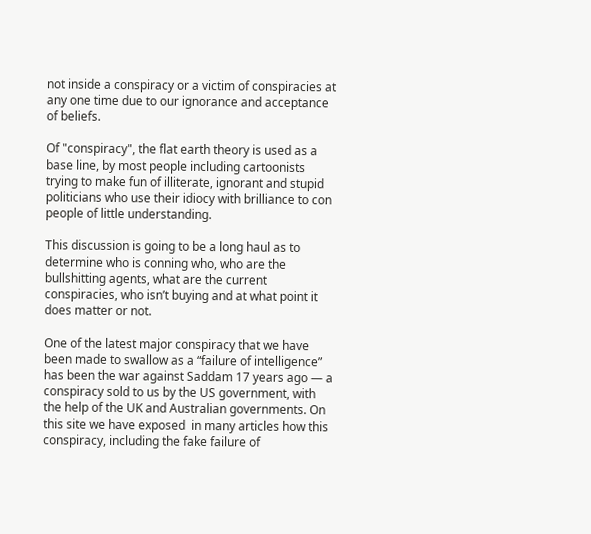not inside a conspiracy or a victim of conspiracies at any one time due to our ignorance and acceptance of beliefs.

Of "conspiracy", the flat earth theory is used as a base line, by most people including cartoonists trying to make fun of illiterate, ignorant and stupid politicians who use their idiocy with brilliance to con people of little understanding.

This discussion is going to be a long haul as to determine who is conning who, who are the bullshitting agents, what are the current conspiracies, who isn’t buying and at what point it does matter or not.

One of the latest major conspiracy that we have been made to swallow as a “failure of intelligence” has been the war against Saddam 17 years ago — a conspiracy sold to us by the US government, with the help of the UK and Australian governments. On this site we have exposed  in many articles how this conspiracy, including the fake failure of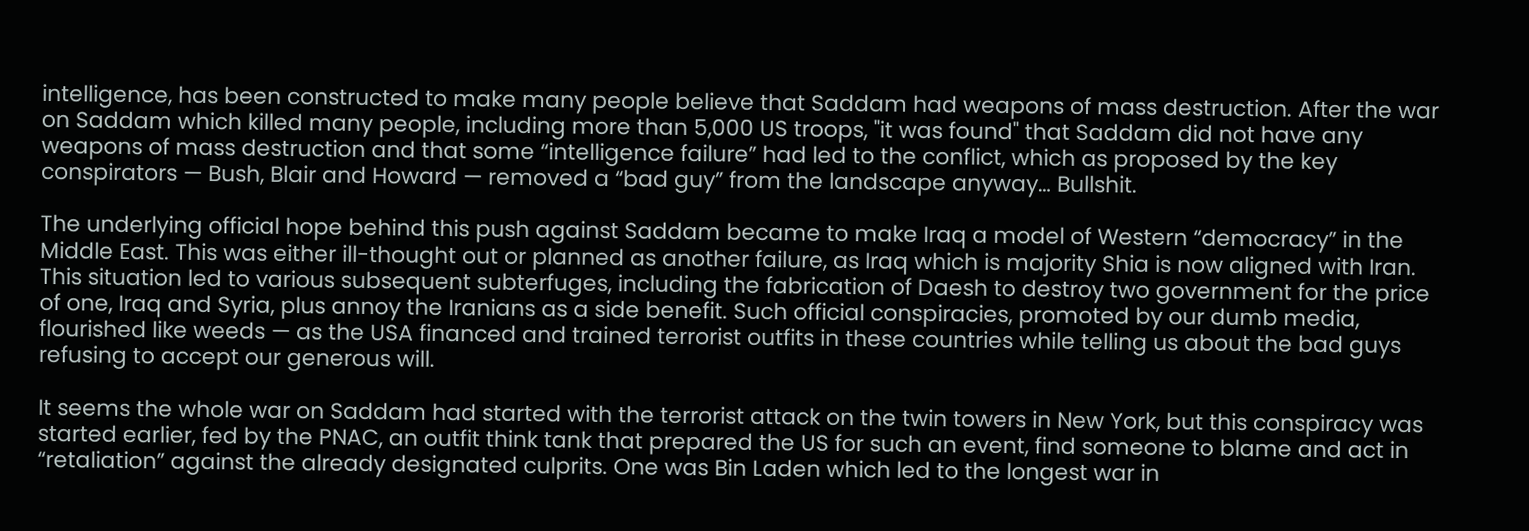intelligence, has been constructed to make many people believe that Saddam had weapons of mass destruction. After the war on Saddam which killed many people, including more than 5,000 US troops, "it was found" that Saddam did not have any weapons of mass destruction and that some “intelligence failure” had led to the conflict, which as proposed by the key conspirators — Bush, Blair and Howard — removed a “bad guy” from the landscape anyway… Bullshit.

The underlying official hope behind this push against Saddam became to make Iraq a model of Western “democracy” in the Middle East. This was either ill-thought out or planned as another failure, as Iraq which is majority Shia is now aligned with Iran. This situation led to various subsequent subterfuges, including the fabrication of Daesh to destroy two government for the price of one, Iraq and Syria, plus annoy the Iranians as a side benefit. Such official conspiracies, promoted by our dumb media, flourished like weeds — as the USA financed and trained terrorist outfits in these countries while telling us about the bad guys refusing to accept our generous will.

It seems the whole war on Saddam had started with the terrorist attack on the twin towers in New York, but this conspiracy was started earlier, fed by the PNAC, an outfit think tank that prepared the US for such an event, find someone to blame and act in “retaliation” against the already designated culprits. One was Bin Laden which led to the longest war in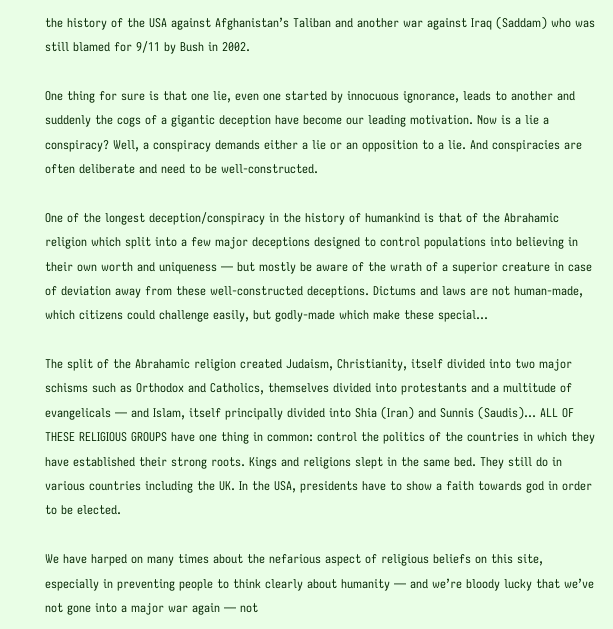the history of the USA against Afghanistan’s Taliban and another war against Iraq (Saddam) who was still blamed for 9/11 by Bush in 2002.

One thing for sure is that one lie, even one started by innocuous ignorance, leads to another and suddenly the cogs of a gigantic deception have become our leading motivation. Now is a lie a conspiracy? Well, a conspiracy demands either a lie or an opposition to a lie. And conspiracies are often deliberate and need to be well-constructed.

One of the longest deception/conspiracy in the history of humankind is that of the Abrahamic religion which split into a few major deceptions designed to control populations into believing in their own worth and uniqueness — but mostly be aware of the wrath of a superior creature in case of deviation away from these well-constructed deceptions. Dictums and laws are not human-made, which citizens could challenge easily, but godly-made which make these special...

The split of the Abrahamic religion created Judaism, Christianity, itself divided into two major schisms such as Orthodox and Catholics, themselves divided into protestants and a multitude of evangelicals — and Islam, itself principally divided into Shia (Iran) and Sunnis (Saudis)… ALL OF THESE RELIGIOUS GROUPS have one thing in common: control the politics of the countries in which they have established their strong roots. Kings and religions slept in the same bed. They still do in various countries including the UK. In the USA, presidents have to show a faith towards god in order to be elected.

We have harped on many times about the nefarious aspect of religious beliefs on this site, especially in preventing people to think clearly about humanity — and we’re bloody lucky that we’ve not gone into a major war again — not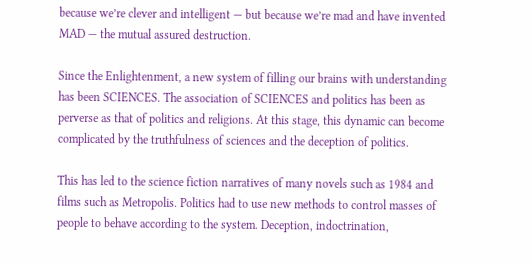because we’re clever and intelligent — but because we’re mad and have invented MAD — the mutual assured destruction.

Since the Enlightenment, a new system of filling our brains with understanding has been SCIENCES. The association of SCIENCES and politics has been as perverse as that of politics and religions. At this stage, this dynamic can become complicated by the truthfulness of sciences and the deception of politics.

This has led to the science fiction narratives of many novels such as 1984 and films such as Metropolis. Politics had to use new methods to control masses of people to behave according to the system. Deception, indoctrination,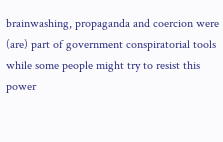brainwashing, propaganda and coercion were (are) part of government conspiratorial tools while some people might try to resist this power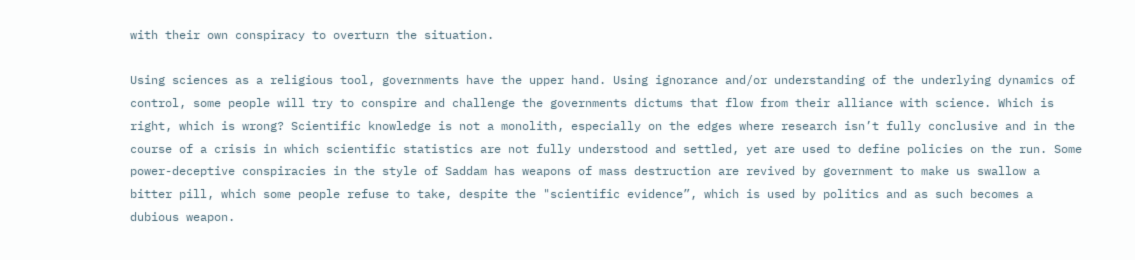with their own conspiracy to overturn the situation.

Using sciences as a religious tool, governments have the upper hand. Using ignorance and/or understanding of the underlying dynamics of control, some people will try to conspire and challenge the governments dictums that flow from their alliance with science. Which is right, which is wrong? Scientific knowledge is not a monolith, especially on the edges where research isn’t fully conclusive and in the course of a crisis in which scientific statistics are not fully understood and settled, yet are used to define policies on the run. Some power-deceptive conspiracies in the style of Saddam has weapons of mass destruction are revived by government to make us swallow a bitter pill, which some people refuse to take, despite the "scientific evidence”, which is used by politics and as such becomes a dubious weapon.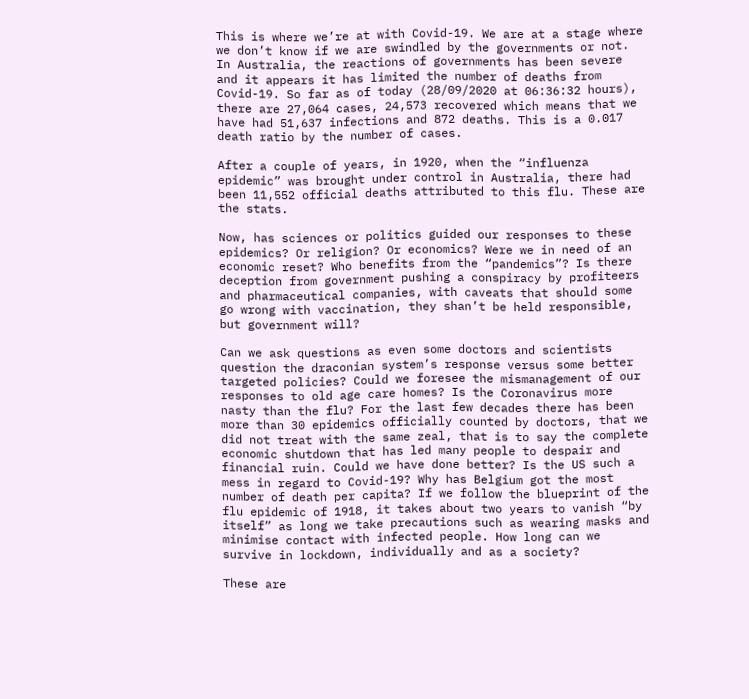This is where we’re at with Covid-19. We are at a stage where we don’t know if we are swindled by the governments or not. In Australia, the reactions of governments has been severe and it appears it has limited the number of deaths from Covid-19. So far as of today (28/09/2020 at 06:36:32 hours), there are 27,064 cases, 24,573 recovered which means that we have had 51,637 infections and 872 deaths. This is a 0.017 death ratio by the number of cases.

After a couple of years, in 1920, when the “influenza epidemic” was brought under control in Australia, there had been 11,552 official deaths attributed to this flu. These are the stats.

Now, has sciences or politics guided our responses to these epidemics? Or religion? Or economics? Were we in need of an economic reset? Who benefits from the “pandemics”? Is there deception from government pushing a conspiracy by profiteers and pharmaceutical companies, with caveats that should some go wrong with vaccination, they shan’t be held responsible, but government will?

Can we ask questions as even some doctors and scientists question the draconian system’s response versus some better targeted policies? Could we foresee the mismanagement of our responses to old age care homes? Is the Coronavirus more nasty than the flu? For the last few decades there has been more than 30 epidemics officially counted by doctors, that we did not treat with the same zeal, that is to say the complete economic shutdown that has led many people to despair and financial ruin. Could we have done better? Is the US such a mess in regard to Covid-19? Why has Belgium got the most number of death per capita? If we follow the blueprint of the flu epidemic of 1918, it takes about two years to vanish “by itself” as long we take precautions such as wearing masks and minimise contact with infected people. How long can we survive in lockdown, individually and as a society?

These are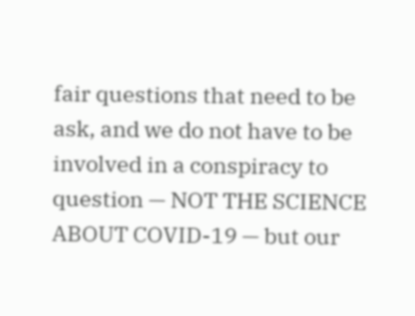fair questions that need to be ask, and we do not have to be involved in a conspiracy to question — NOT THE SCIENCE ABOUT COVID-19 — but our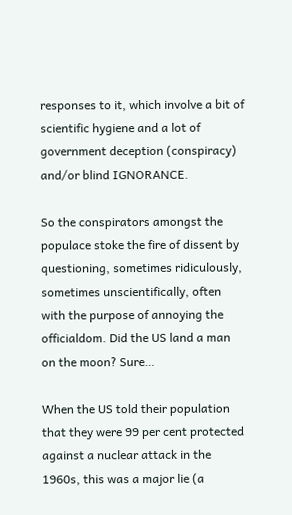responses to it, which involve a bit of scientific hygiene and a lot of government deception (conspiracy) and/or blind IGNORANCE.

So the conspirators amongst the populace stoke the fire of dissent by questioning, sometimes ridiculously, sometimes unscientifically, often with the purpose of annoying the officialdom. Did the US land a man on the moon? Sure…

When the US told their population that they were 99 per cent protected against a nuclear attack in the 1960s, this was a major lie (a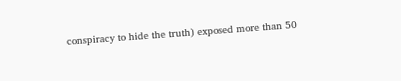conspiracy to hide the truth) exposed more than 50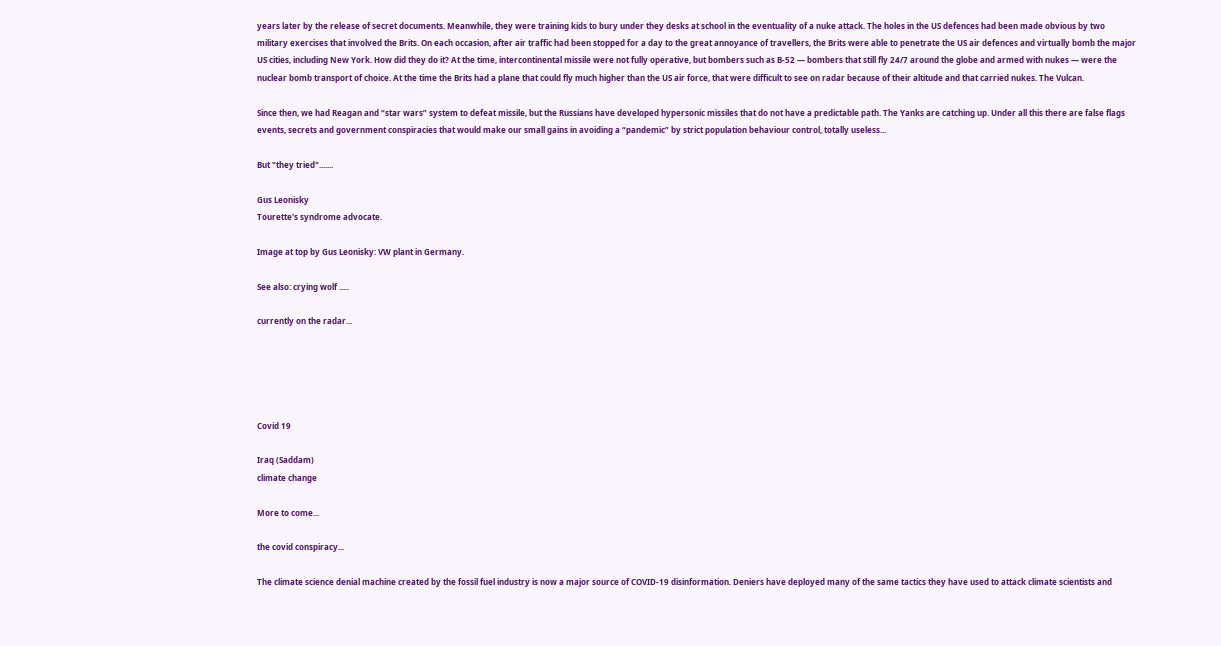years later by the release of secret documents. Meanwhile, they were training kids to bury under they desks at school in the eventuality of a nuke attack. The holes in the US defences had been made obvious by two military exercises that involved the Brits. On each occasion, after air traffic had been stopped for a day to the great annoyance of travellers, the Brits were able to penetrate the US air defences and virtually bomb the major US cities, including New York. How did they do it? At the time, intercontinental missile were not fully operative, but bombers such as B-52 — bombers that still fly 24/7 around the globe and armed with nukes — were the nuclear bomb transport of choice. At the time the Brits had a plane that could fly much higher than the US air force, that were difficult to see on radar because of their altitude and that carried nukes. The Vulcan.

Since then, we had Reagan and “star wars” system to defeat missile, but the Russians have developed hypersonic missiles that do not have a predictable path. The Yanks are catching up. Under all this there are false flags events, secrets and government conspiracies that would make our small gains in avoiding a “pandemic” by strict population behaviour control, totally useless...

But "they tried".......

Gus Leonisky
Tourette's syndrome advocate.

Image at top by Gus Leonisky: VW plant in Germany.

See also: crying wolf .....

currently on the radar...





Covid 19

Iraq (Saddam)
climate change

More to come...

the covid conspiracy...

The climate science denial machine created by the fossil fuel industry is now a major source of COVID-19 disinformation. Deniers have deployed many of the same tactics they have used to attack climate scientists and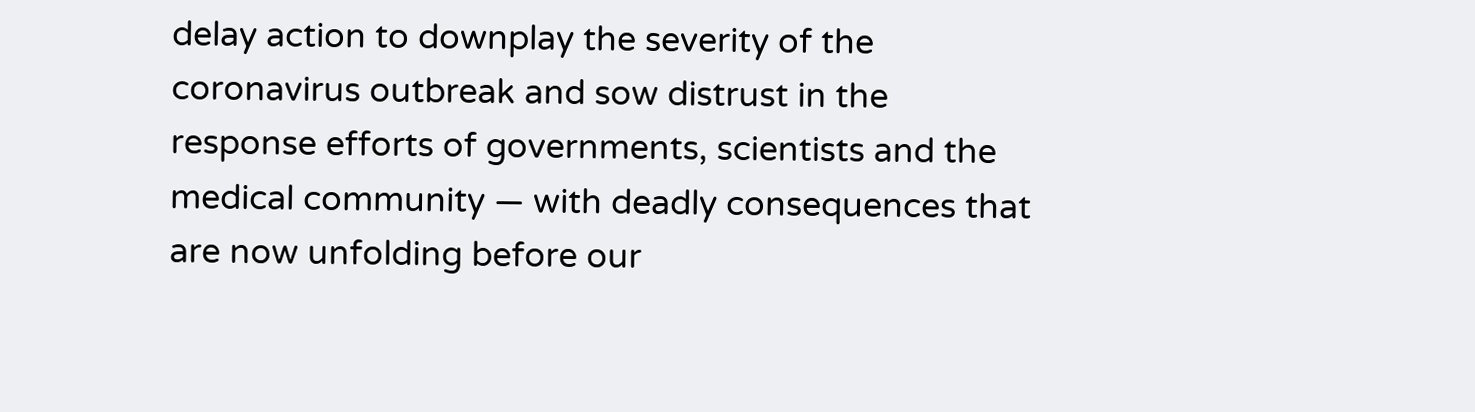delay action to downplay the severity of the coronavirus outbreak and sow distrust in the response efforts of governments, scientists and the medical community — with deadly consequences that are now unfolding before our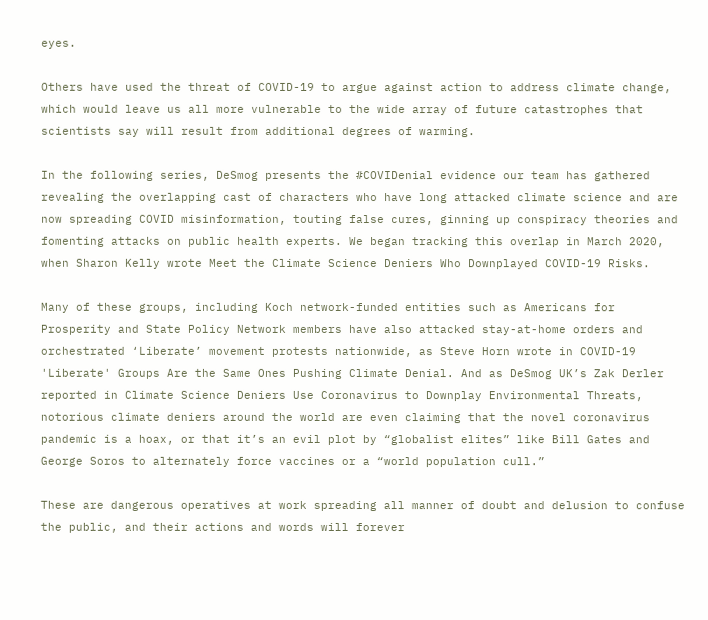eyes.

Others have used the threat of COVID-19 to argue against action to address climate change, which would leave us all more vulnerable to the wide array of future catastrophes that scientists say will result from additional degrees of warming.

In the following series, DeSmog presents the #COVIDenial evidence our team has gathered revealing the overlapping cast of characters who have long attacked climate science and are now spreading COVID misinformation, touting false cures, ginning up conspiracy theories and fomenting attacks on public health experts. We began tracking this overlap in March 2020, when Sharon Kelly wrote Meet the Climate Science Deniers Who Downplayed COVID-19 Risks.

Many of these groups, including Koch network-funded entities such as Americans for Prosperity and State Policy Network members have also attacked stay-at-home orders and orchestrated ‘Liberate’ movement protests nationwide, as Steve Horn wrote in COVID-19 'Liberate' Groups Are the Same Ones Pushing Climate Denial. And as DeSmog UK’s Zak Derler reported in Climate Science Deniers Use Coronavirus to Downplay Environmental Threats, notorious climate deniers around the world are even claiming that the novel coronavirus pandemic is a hoax, or that it’s an evil plot by “globalist elites” like Bill Gates and George Soros to alternately force vaccines or a “world population cull.”

These are dangerous operatives at work spreading all manner of doubt and delusion to confuse the public, and their actions and words will forever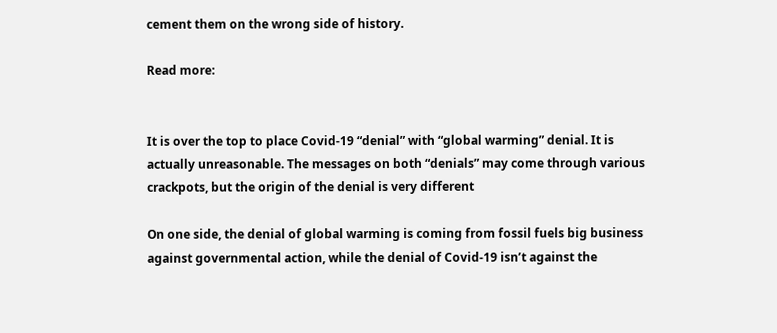cement them on the wrong side of history.

Read more:


It is over the top to place Covid-19 “denial” with “global warming” denial. It is actually unreasonable. The messages on both “denials” may come through various crackpots, but the origin of the denial is very different

On one side, the denial of global warming is coming from fossil fuels big business against governmental action, while the denial of Covid-19 isn’t against the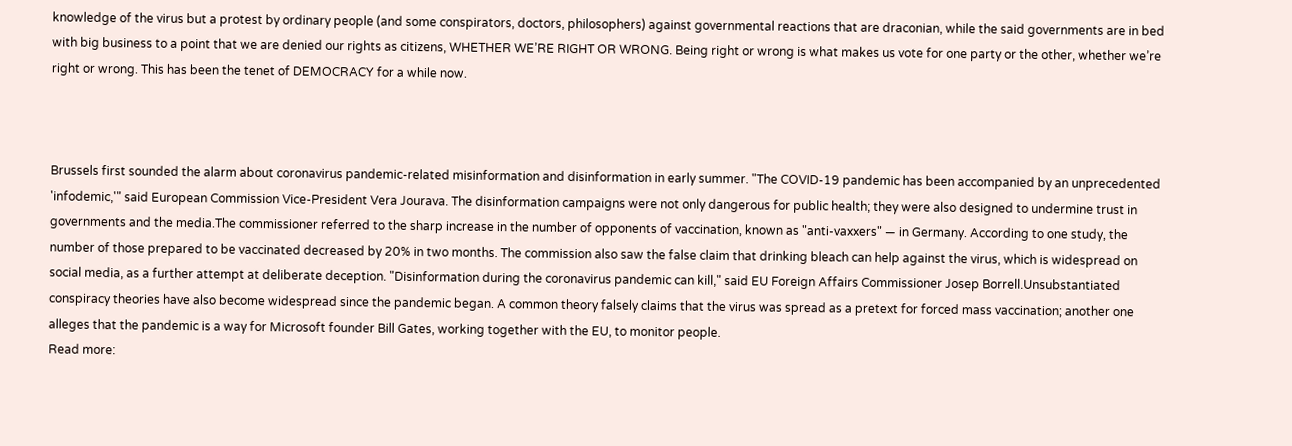knowledge of the virus but a protest by ordinary people (and some conspirators, doctors, philosophers) against governmental reactions that are draconian, while the said governments are in bed with big business to a point that we are denied our rights as citizens, WHETHER WE’RE RIGHT OR WRONG. Being right or wrong is what makes us vote for one party or the other, whether we’re right or wrong. This has been the tenet of DEMOCRACY for a while now.



Brussels first sounded the alarm about coronavirus pandemic-related misinformation and disinformation in early summer. "The COVID-19 pandemic has been accompanied by an unprecedented 'infodemic,'" said European Commission Vice-President Vera Jourava. The disinformation campaigns were not only dangerous for public health; they were also designed to undermine trust in governments and the media.The commissioner referred to the sharp increase in the number of opponents of vaccination, known as "anti-vaxxers" — in Germany. According to one study, the number of those prepared to be vaccinated decreased by 20% in two months. The commission also saw the false claim that drinking bleach can help against the virus, which is widespread on social media, as a further attempt at deliberate deception. "Disinformation during the coronavirus pandemic can kill," said EU Foreign Affairs Commissioner Josep Borrell.Unsubstantiated conspiracy theories have also become widespread since the pandemic began. A common theory falsely claims that the virus was spread as a pretext for forced mass vaccination; another one alleges that the pandemic is a way for Microsoft founder Bill Gates, working together with the EU, to monitor people.
Read more: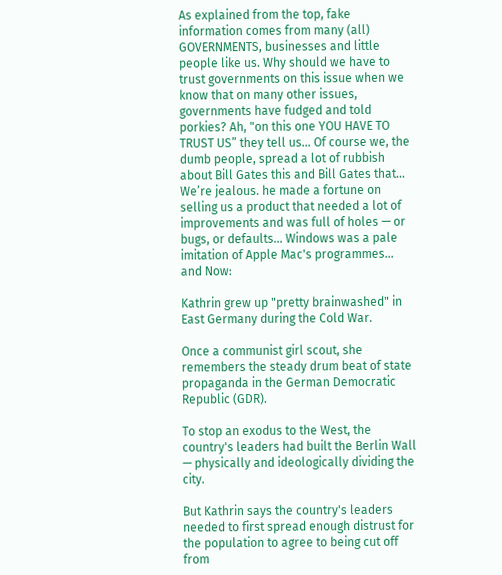As explained from the top, fake information comes from many (all) GOVERNMENTS, businesses and little people like us. Why should we have to trust governments on this issue when we know that on many other issues, governments have fudged and told porkies? Ah, "on this one YOU HAVE TO TRUST US” they tell us… Of course we, the dumb people, spread a lot of rubbish about Bill Gates this and Bill Gates that… We’re jealous. he made a fortune on selling us a product that needed a lot of improvements and was full of holes — or bugs, or defaults... Windows was a pale imitation of Apple Mac's programmes...
and Now:

Kathrin grew up "pretty brainwashed" in East Germany during the Cold War.

Once a communist girl scout, she remembers the steady drum beat of state propaganda in the German Democratic Republic (GDR).

To stop an exodus to the West, the country's leaders had built the Berlin Wall — physically and ideologically dividing the city.

But Kathrin says the country's leaders needed to first spread enough distrust for the population to agree to being cut off from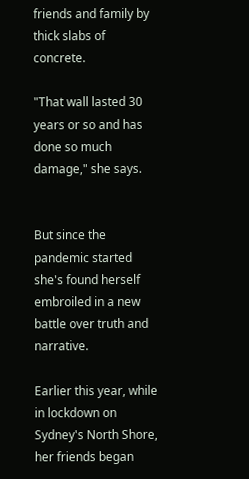friends and family by thick slabs of concrete.

"That wall lasted 30 years or so and has done so much damage," she says.


But since the pandemic started she's found herself embroiled in a new battle over truth and narrative.

Earlier this year, while in lockdown on Sydney's North Shore, her friends began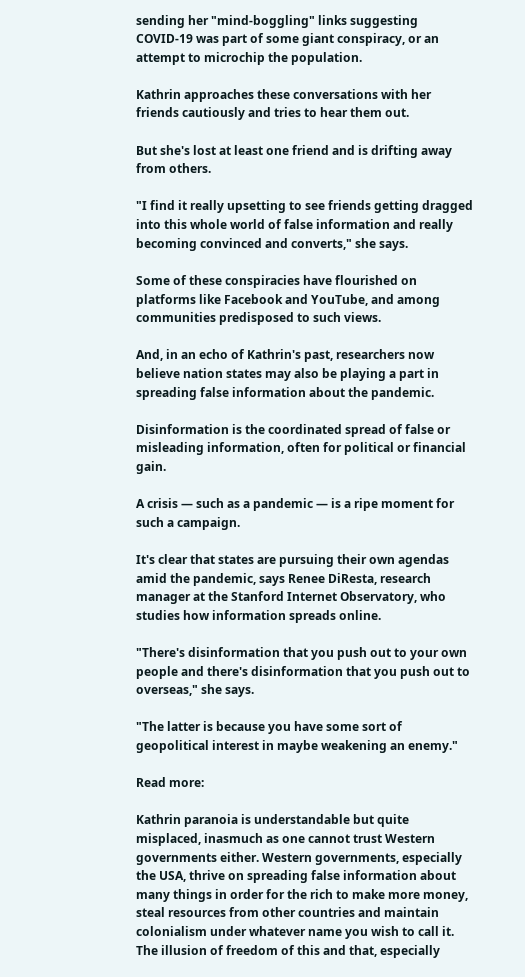sending her "mind-boggling" links suggesting COVID-19 was part of some giant conspiracy, or an attempt to microchip the population.

Kathrin approaches these conversations with her friends cautiously and tries to hear them out.

But she's lost at least one friend and is drifting away from others.

"I find it really upsetting to see friends getting dragged into this whole world of false information and really becoming convinced and converts," she says.

Some of these conspiracies have flourished on platforms like Facebook and YouTube, and among communities predisposed to such views.

And, in an echo of Kathrin's past, researchers now believe nation states may also be playing a part in spreading false information about the pandemic.

Disinformation is the coordinated spread of false or misleading information, often for political or financial gain.

A crisis — such as a pandemic — is a ripe moment for such a campaign.

It's clear that states are pursuing their own agendas amid the pandemic, says Renee DiResta, research manager at the Stanford Internet Observatory, who studies how information spreads online.

"There's disinformation that you push out to your own people and there's disinformation that you push out to overseas," she says.

"The latter is because you have some sort of geopolitical interest in maybe weakening an enemy."

Read more:

Kathrin paranoia is understandable but quite misplaced, inasmuch as one cannot trust Western governments either. Western governments, especially the USA, thrive on spreading false information about many things in order for the rich to make more money, steal resources from other countries and maintain colonialism under whatever name you wish to call it. The illusion of freedom of this and that, especially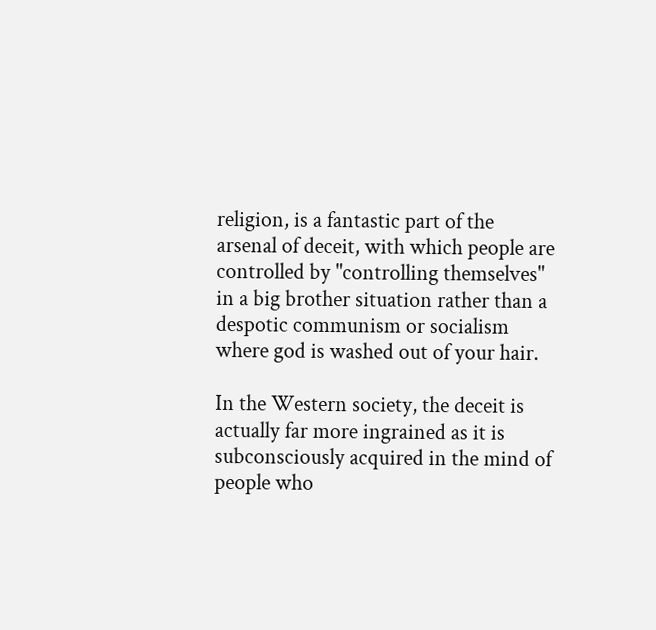religion, is a fantastic part of the arsenal of deceit, with which people are controlled by "controlling themselves" in a big brother situation rather than a despotic communism or socialism where god is washed out of your hair.

In the Western society, the deceit is actually far more ingrained as it is subconsciously acquired in the mind of people who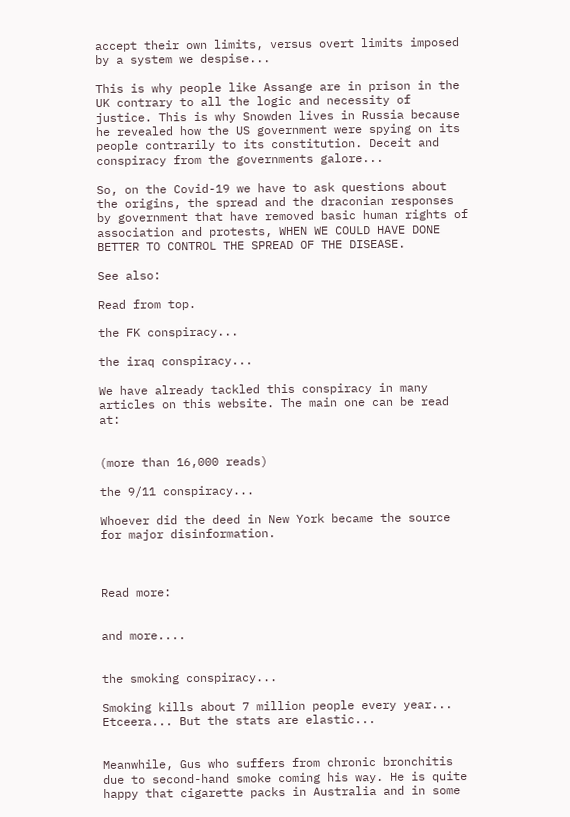accept their own limits, versus overt limits imposed by a system we despise...

This is why people like Assange are in prison in the UK contrary to all the logic and necessity of justice. This is why Snowden lives in Russia because he revealed how the US government were spying on its people contrarily to its constitution. Deceit and conspiracy from the governments galore...

So, on the Covid-19 we have to ask questions about the origins, the spread and the draconian responses by government that have removed basic human rights of association and protests, WHEN WE COULD HAVE DONE BETTER TO CONTROL THE SPREAD OF THE DISEASE.

See also:

Read from top.

the FK conspiracy...

the iraq conspiracy...

We have already tackled this conspiracy in many articles on this website. The main one can be read at:


(more than 16,000 reads)

the 9/11 conspiracy...

Whoever did the deed in New York became the source for major disinformation.



Read more:


and more....


the smoking conspiracy...

Smoking kills about 7 million people every year... Etceera... But the stats are elastic...


Meanwhile, Gus who suffers from chronic bronchitis due to second-hand smoke coming his way. He is quite happy that cigarette packs in Australia and in some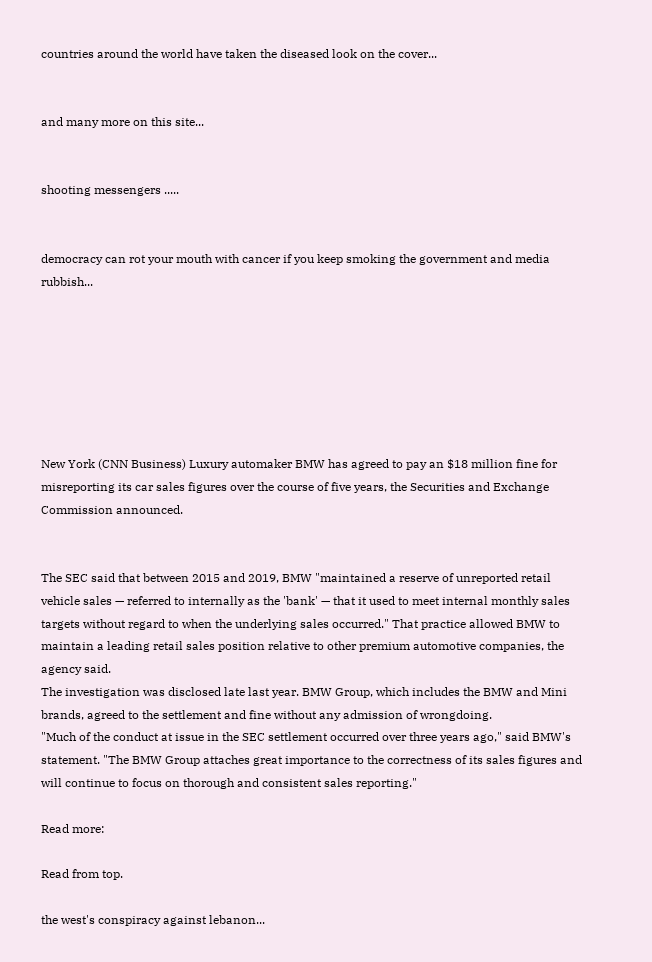countries around the world have taken the diseased look on the cover...


and many more on this site...


shooting messengers .....


democracy can rot your mouth with cancer if you keep smoking the government and media rubbish...







New York (CNN Business) Luxury automaker BMW has agreed to pay an $18 million fine for misreporting its car sales figures over the course of five years, the Securities and Exchange Commission announced.


The SEC said that between 2015 and 2019, BMW "maintained a reserve of unreported retail vehicle sales — referred to internally as the 'bank' — that it used to meet internal monthly sales targets without regard to when the underlying sales occurred." That practice allowed BMW to maintain a leading retail sales position relative to other premium automotive companies, the agency said.
The investigation was disclosed late last year. BMW Group, which includes the BMW and Mini brands, agreed to the settlement and fine without any admission of wrongdoing.
"Much of the conduct at issue in the SEC settlement occurred over three years ago," said BMW's statement. "The BMW Group attaches great importance to the correctness of its sales figures and will continue to focus on thorough and consistent sales reporting."

Read more:

Read from top.

the west's conspiracy against lebanon...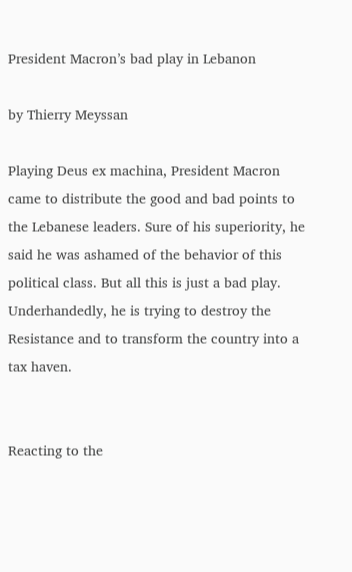President Macron’s bad play in Lebanon

by Thierry Meyssan

Playing Deus ex machina, President Macron came to distribute the good and bad points to the Lebanese leaders. Sure of his superiority, he said he was ashamed of the behavior of this political class. But all this is just a bad play. Underhandedly, he is trying to destroy the Resistance and to transform the country into a tax haven.


Reacting to the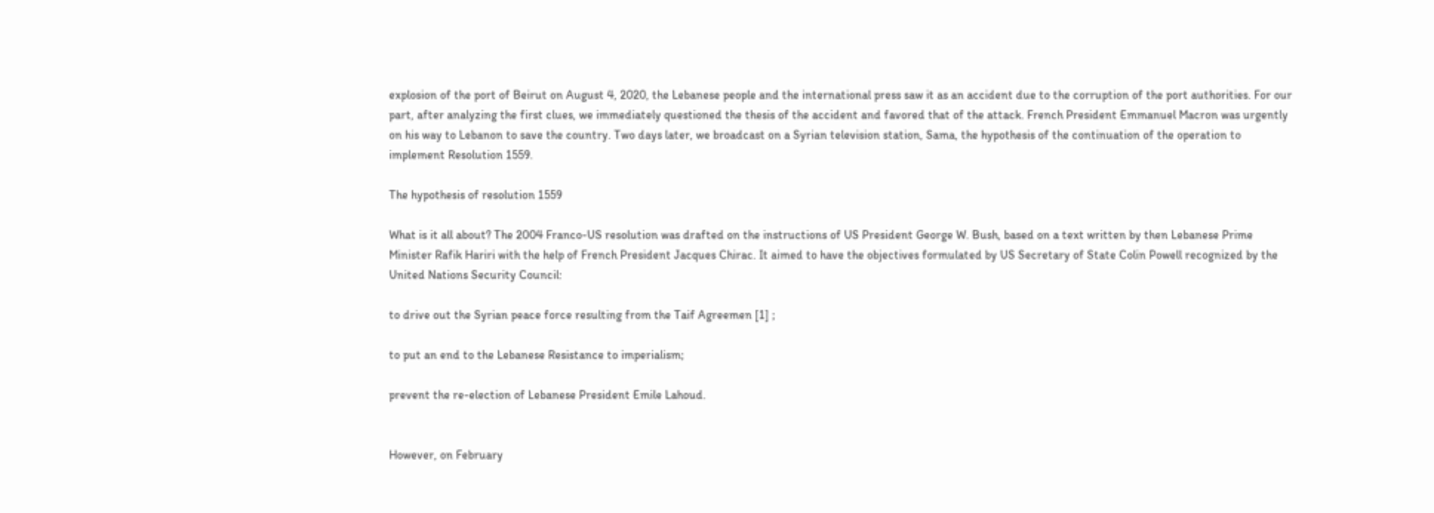explosion of the port of Beirut on August 4, 2020, the Lebanese people and the international press saw it as an accident due to the corruption of the port authorities. For our part, after analyzing the first clues, we immediately questioned the thesis of the accident and favored that of the attack. French President Emmanuel Macron was urgently on his way to Lebanon to save the country. Two days later, we broadcast on a Syrian television station, Sama, the hypothesis of the continuation of the operation to implement Resolution 1559.

The hypothesis of resolution 1559

What is it all about? The 2004 Franco-US resolution was drafted on the instructions of US President George W. Bush, based on a text written by then Lebanese Prime Minister Rafik Hariri with the help of French President Jacques Chirac. It aimed to have the objectives formulated by US Secretary of State Colin Powell recognized by the United Nations Security Council:

to drive out the Syrian peace force resulting from the Taif Agreemen [1] ;

to put an end to the Lebanese Resistance to imperialism;

prevent the re-election of Lebanese President Emile Lahoud.


However, on February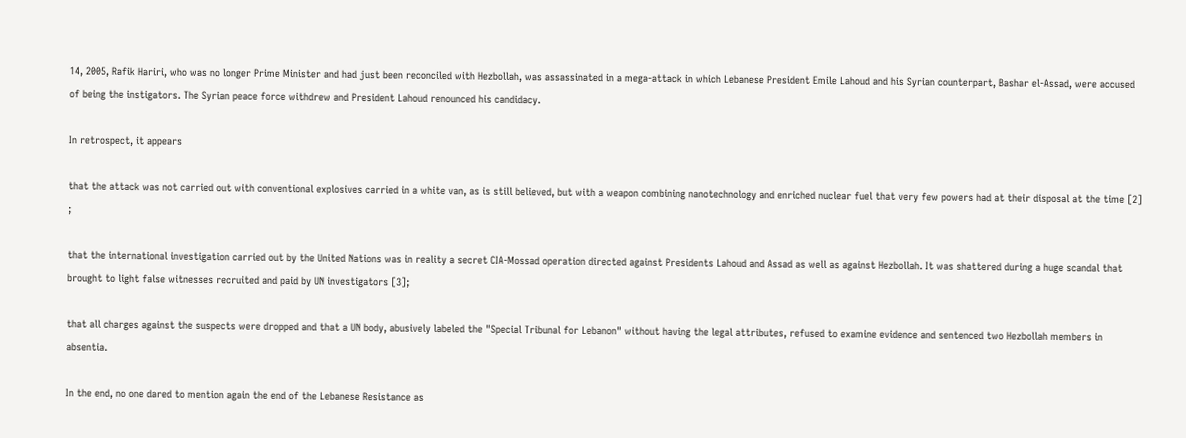14, 2005, Rafik Hariri, who was no longer Prime Minister and had just been reconciled with Hezbollah, was assassinated in a mega-attack in which Lebanese President Emile Lahoud and his Syrian counterpart, Bashar el-Assad, were accused of being the instigators. The Syrian peace force withdrew and President Lahoud renounced his candidacy.

In retrospect, it appears

that the attack was not carried out with conventional explosives carried in a white van, as is still believed, but with a weapon combining nanotechnology and enriched nuclear fuel that very few powers had at their disposal at the time [2] ;

that the international investigation carried out by the United Nations was in reality a secret CIA-Mossad operation directed against Presidents Lahoud and Assad as well as against Hezbollah. It was shattered during a huge scandal that brought to light false witnesses recruited and paid by UN investigators [3];

that all charges against the suspects were dropped and that a UN body, abusively labeled the "Special Tribunal for Lebanon" without having the legal attributes, refused to examine evidence and sentenced two Hezbollah members in absentia.

In the end, no one dared to mention again the end of the Lebanese Resistance as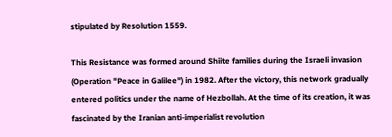stipulated by Resolution 1559.

This Resistance was formed around Shiite families during the Israeli invasion (Operation "Peace in Galilee") in 1982. After the victory, this network gradually entered politics under the name of Hezbollah. At the time of its creation, it was fascinated by the Iranian anti-imperialist revolution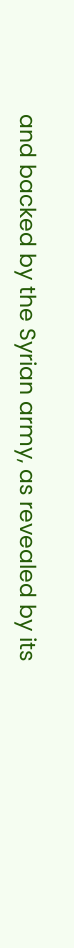and backed by the Syrian army, as revealed by its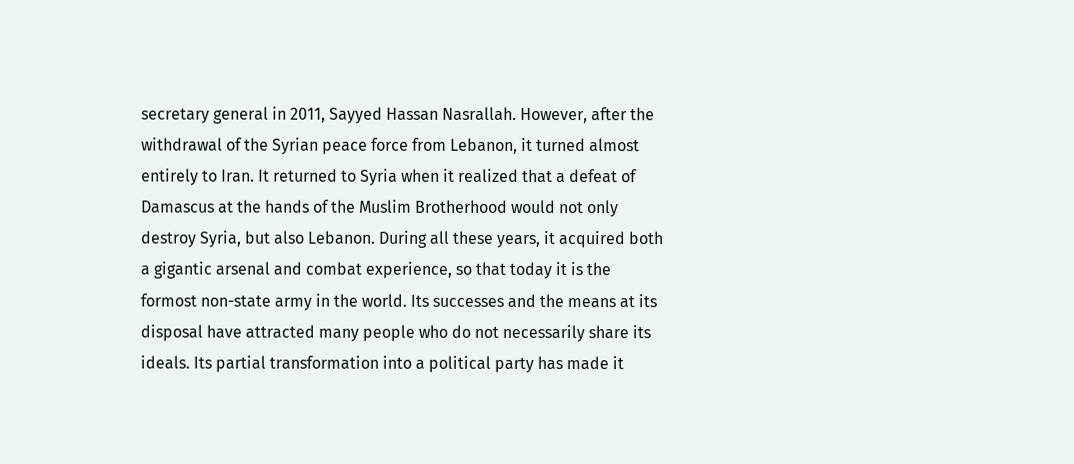secretary general in 2011, Sayyed Hassan Nasrallah. However, after the withdrawal of the Syrian peace force from Lebanon, it turned almost entirely to Iran. It returned to Syria when it realized that a defeat of Damascus at the hands of the Muslim Brotherhood would not only destroy Syria, but also Lebanon. During all these years, it acquired both a gigantic arsenal and combat experience, so that today it is the formost non-state army in the world. Its successes and the means at its disposal have attracted many people who do not necessarily share its ideals. Its partial transformation into a political party has made it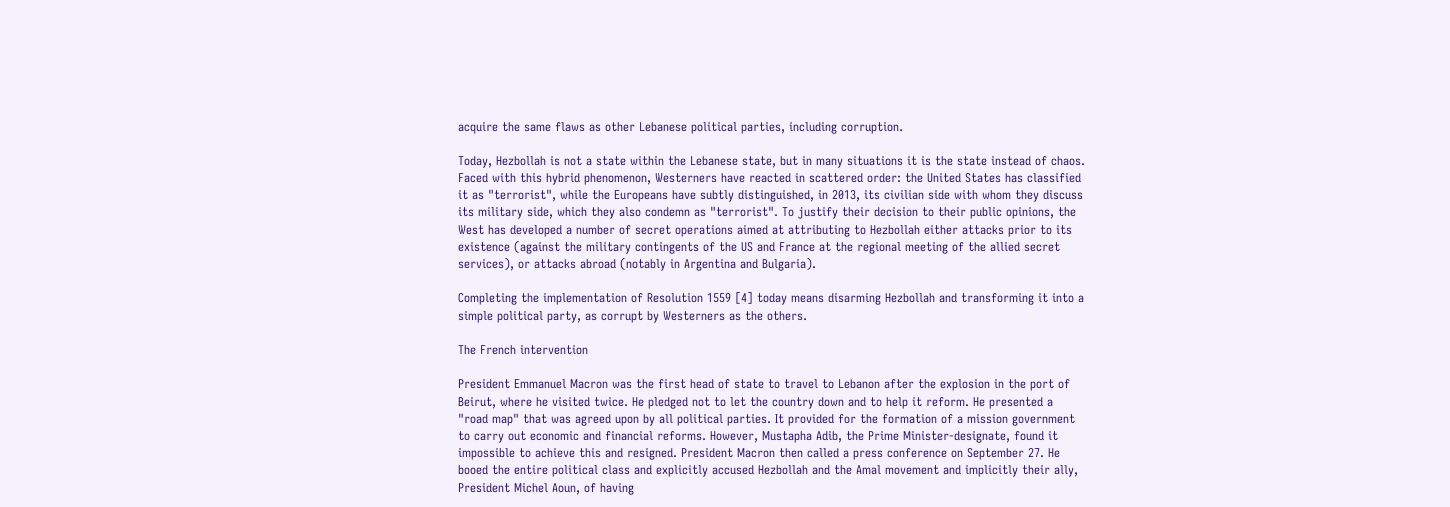acquire the same flaws as other Lebanese political parties, including corruption.

Today, Hezbollah is not a state within the Lebanese state, but in many situations it is the state instead of chaos. Faced with this hybrid phenomenon, Westerners have reacted in scattered order: the United States has classified it as "terrorist", while the Europeans have subtly distinguished, in 2013, its civilian side with whom they discuss its military side, which they also condemn as "terrorist". To justify their decision to their public opinions, the West has developed a number of secret operations aimed at attributing to Hezbollah either attacks prior to its existence (against the military contingents of the US and France at the regional meeting of the allied secret services), or attacks abroad (notably in Argentina and Bulgaria).

Completing the implementation of Resolution 1559 [4] today means disarming Hezbollah and transforming it into a simple political party, as corrupt by Westerners as the others.

The French intervention

President Emmanuel Macron was the first head of state to travel to Lebanon after the explosion in the port of Beirut, where he visited twice. He pledged not to let the country down and to help it reform. He presented a "road map" that was agreed upon by all political parties. It provided for the formation of a mission government to carry out economic and financial reforms. However, Mustapha Adib, the Prime Minister-designate, found it impossible to achieve this and resigned. President Macron then called a press conference on September 27. He booed the entire political class and explicitly accused Hezbollah and the Amal movement and implicitly their ally, President Michel Aoun, of having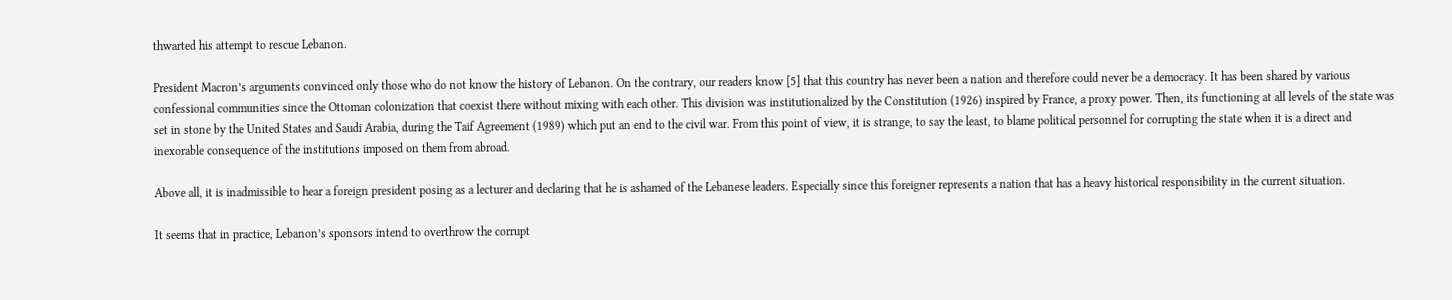thwarted his attempt to rescue Lebanon.

President Macron’s arguments convinced only those who do not know the history of Lebanon. On the contrary, our readers know [5] that this country has never been a nation and therefore could never be a democracy. It has been shared by various confessional communities since the Ottoman colonization that coexist there without mixing with each other. This division was institutionalized by the Constitution (1926) inspired by France, a proxy power. Then, its functioning at all levels of the state was set in stone by the United States and Saudi Arabia, during the Taif Agreement (1989) which put an end to the civil war. From this point of view, it is strange, to say the least, to blame political personnel for corrupting the state when it is a direct and inexorable consequence of the institutions imposed on them from abroad.

Above all, it is inadmissible to hear a foreign president posing as a lecturer and declaring that he is ashamed of the Lebanese leaders. Especially since this foreigner represents a nation that has a heavy historical responsibility in the current situation.

It seems that in practice, Lebanon’s sponsors intend to overthrow the corrupt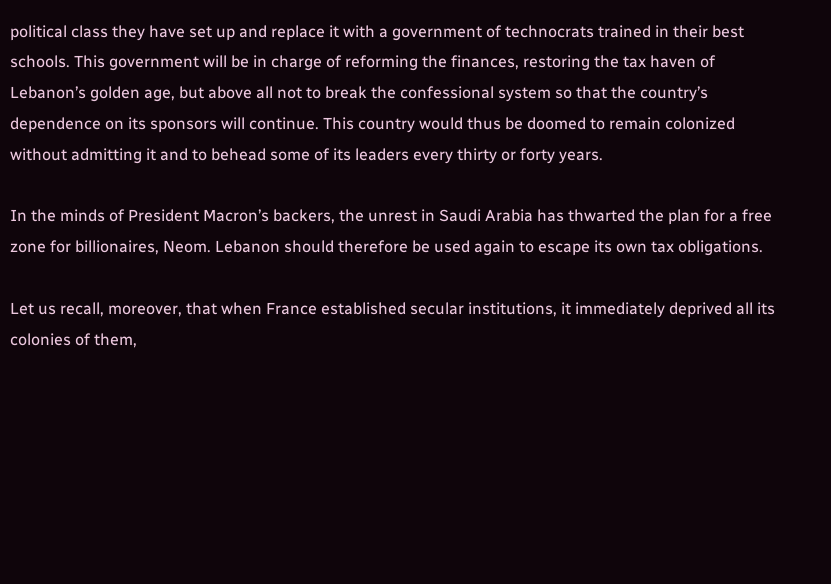political class they have set up and replace it with a government of technocrats trained in their best schools. This government will be in charge of reforming the finances, restoring the tax haven of Lebanon’s golden age, but above all not to break the confessional system so that the country’s dependence on its sponsors will continue. This country would thus be doomed to remain colonized without admitting it and to behead some of its leaders every thirty or forty years.

In the minds of President Macron’s backers, the unrest in Saudi Arabia has thwarted the plan for a free zone for billionaires, Neom. Lebanon should therefore be used again to escape its own tax obligations.

Let us recall, moreover, that when France established secular institutions, it immediately deprived all its colonies of them,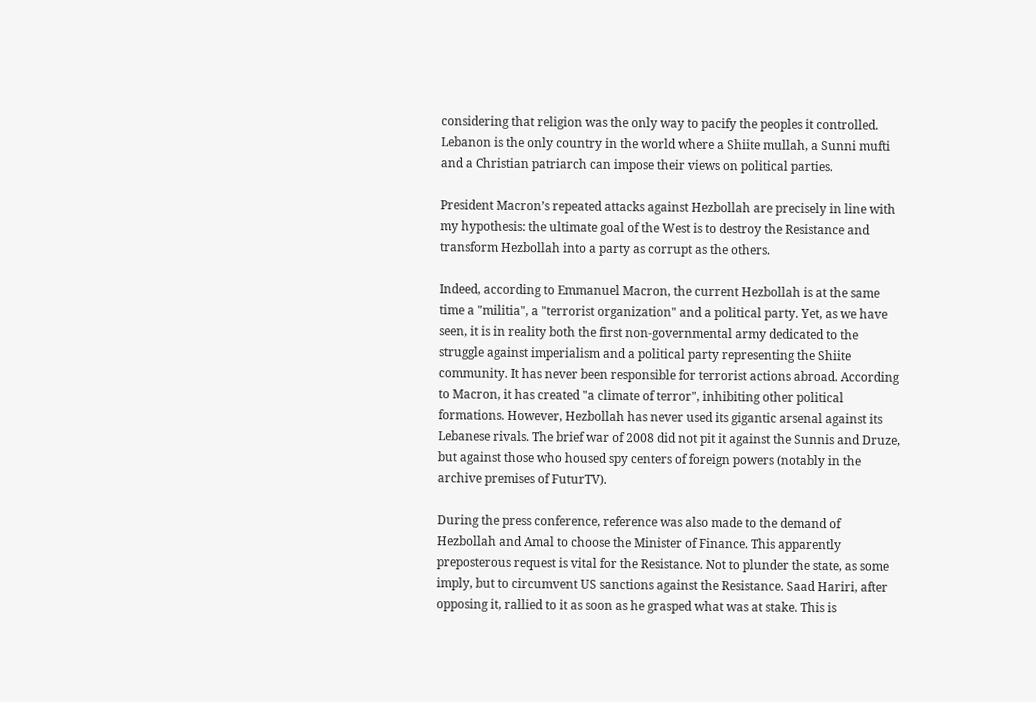considering that religion was the only way to pacify the peoples it controlled. Lebanon is the only country in the world where a Shiite mullah, a Sunni mufti and a Christian patriarch can impose their views on political parties.

President Macron’s repeated attacks against Hezbollah are precisely in line with my hypothesis: the ultimate goal of the West is to destroy the Resistance and transform Hezbollah into a party as corrupt as the others.

Indeed, according to Emmanuel Macron, the current Hezbollah is at the same time a "militia", a "terrorist organization" and a political party. Yet, as we have seen, it is in reality both the first non-governmental army dedicated to the struggle against imperialism and a political party representing the Shiite community. It has never been responsible for terrorist actions abroad. According to Macron, it has created "a climate of terror", inhibiting other political formations. However, Hezbollah has never used its gigantic arsenal against its Lebanese rivals. The brief war of 2008 did not pit it against the Sunnis and Druze, but against those who housed spy centers of foreign powers (notably in the archive premises of FuturTV).

During the press conference, reference was also made to the demand of Hezbollah and Amal to choose the Minister of Finance. This apparently preposterous request is vital for the Resistance. Not to plunder the state, as some imply, but to circumvent US sanctions against the Resistance. Saad Hariri, after opposing it, rallied to it as soon as he grasped what was at stake. This is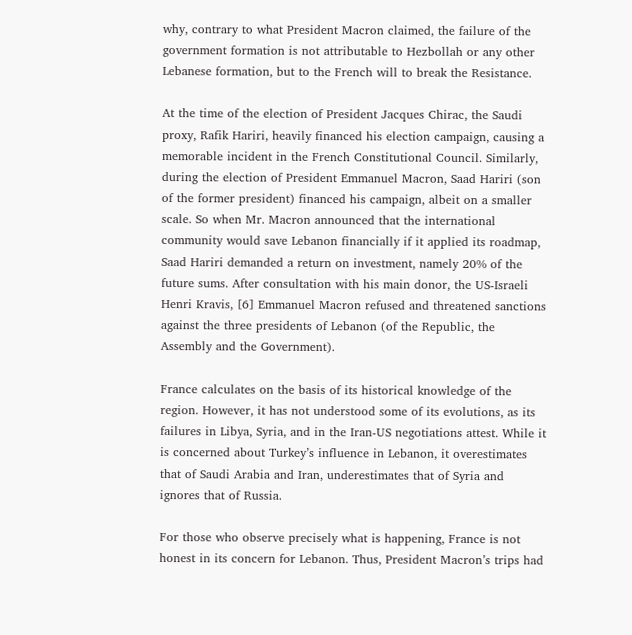why, contrary to what President Macron claimed, the failure of the government formation is not attributable to Hezbollah or any other Lebanese formation, but to the French will to break the Resistance.

At the time of the election of President Jacques Chirac, the Saudi proxy, Rafik Hariri, heavily financed his election campaign, causing a memorable incident in the French Constitutional Council. Similarly, during the election of President Emmanuel Macron, Saad Hariri (son of the former president) financed his campaign, albeit on a smaller scale. So when Mr. Macron announced that the international community would save Lebanon financially if it applied its roadmap, Saad Hariri demanded a return on investment, namely 20% of the future sums. After consultation with his main donor, the US-Israeli Henri Kravis, [6] Emmanuel Macron refused and threatened sanctions against the three presidents of Lebanon (of the Republic, the Assembly and the Government).

France calculates on the basis of its historical knowledge of the region. However, it has not understood some of its evolutions, as its failures in Libya, Syria, and in the Iran-US negotiations attest. While it is concerned about Turkey’s influence in Lebanon, it overestimates that of Saudi Arabia and Iran, underestimates that of Syria and ignores that of Russia.

For those who observe precisely what is happening, France is not honest in its concern for Lebanon. Thus, President Macron’s trips had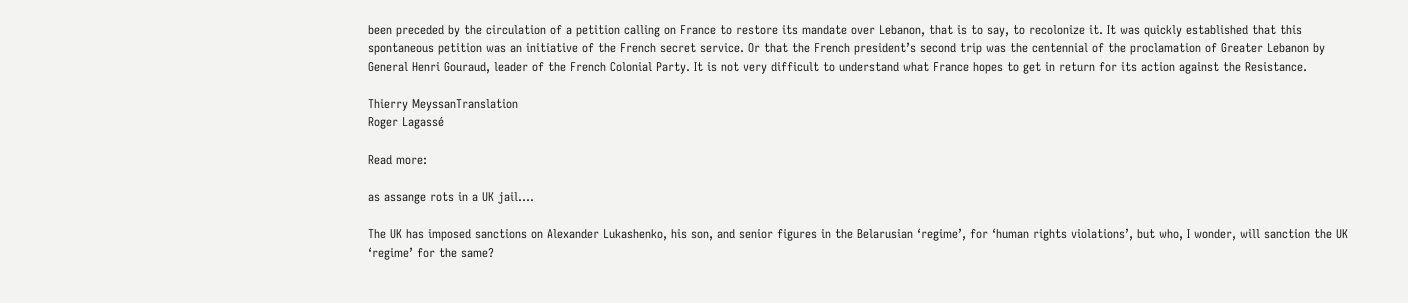been preceded by the circulation of a petition calling on France to restore its mandate over Lebanon, that is to say, to recolonize it. It was quickly established that this spontaneous petition was an initiative of the French secret service. Or that the French president’s second trip was the centennial of the proclamation of Greater Lebanon by General Henri Gouraud, leader of the French Colonial Party. It is not very difficult to understand what France hopes to get in return for its action against the Resistance.

Thierry MeyssanTranslation
Roger Lagassé

Read more:

as assange rots in a UK jail....

The UK has imposed sanctions on Alexander Lukashenko, his son, and senior figures in the Belarusian ‘regime’, for ‘human rights violations’, but who, I wonder, will sanction the UK ‘regime’ for the same?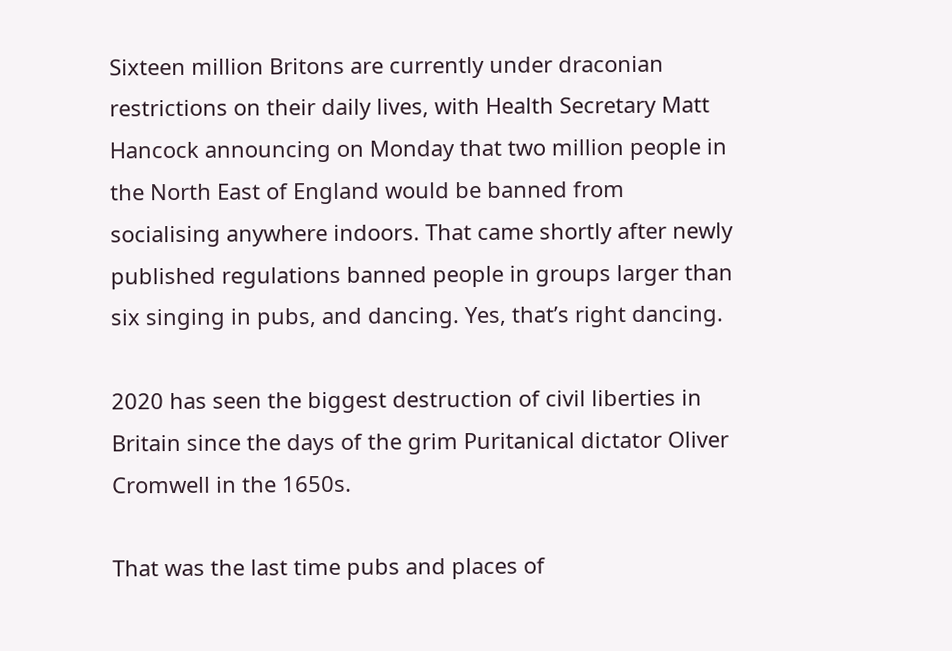Sixteen million Britons are currently under draconian restrictions on their daily lives, with Health Secretary Matt Hancock announcing on Monday that two million people in the North East of England would be banned from socialising anywhere indoors. That came shortly after newly published regulations banned people in groups larger than six singing in pubs, and dancing. Yes, that’s right dancing.

2020 has seen the biggest destruction of civil liberties in Britain since the days of the grim Puritanical dictator Oliver Cromwell in the 1650s.

That was the last time pubs and places of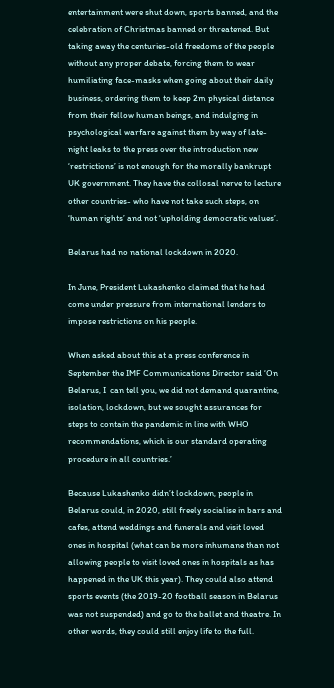entertainment were shut down, sports banned, and the celebration of Christmas banned or threatened. But taking away the centuries-old freedoms of the people without any proper debate, forcing them to wear humiliating face-masks when going about their daily business, ordering them to keep 2m physical distance from their fellow human beings, and indulging in psychological warfare against them by way of late-night leaks to the press over the introduction new ‘restrictions’ is not enough for the morally bankrupt UK government. They have the collosal nerve to lecture other countries- who have not take such steps, on ‘human rights’ and not ‘upholding democratic values’.

Belarus had no national lockdown in 2020.

In June, President Lukashenko claimed that he had come under pressure from international lenders to impose restrictions on his people.

When asked about this at a press conference in September the IMF Communications Director said ‘On Belarus, I  can tell you, we did not demand quarantine, isolation, lockdown, but we sought assurances for steps to contain the pandemic in line with WHO recommendations, which is our standard operating procedure in all countries.’

Because Lukashenko didn’t lockdown, people in Belarus could, in 2020, still freely socialise in bars and cafes, attend weddings and funerals and visit loved ones in hospital (what can be more inhumane than not allowing people to visit loved ones in hospitals as has happened in the UK this year). They could also attend sports events (the 2019-20 football season in Belarus was not suspended) and go to the ballet and theatre. In other words, they could still enjoy life to the full.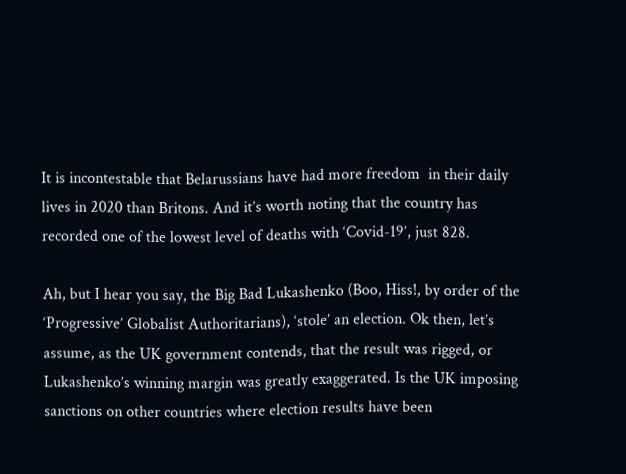It is incontestable that Belarussians have had more freedom  in their daily lives in 2020 than Britons. And it’s worth noting that the country has recorded one of the lowest level of deaths with ‘Covid-19’, just 828.

Ah, but I hear you say, the Big Bad Lukashenko (Boo, Hiss!, by order of the ‘Progressive’ Globalist Authoritarians), ‘stole’ an election. Ok then, let’s assume, as the UK government contends, that the result was rigged, or Lukashenko’s winning margin was greatly exaggerated. Is the UK imposing sanctions on other countries where election results have been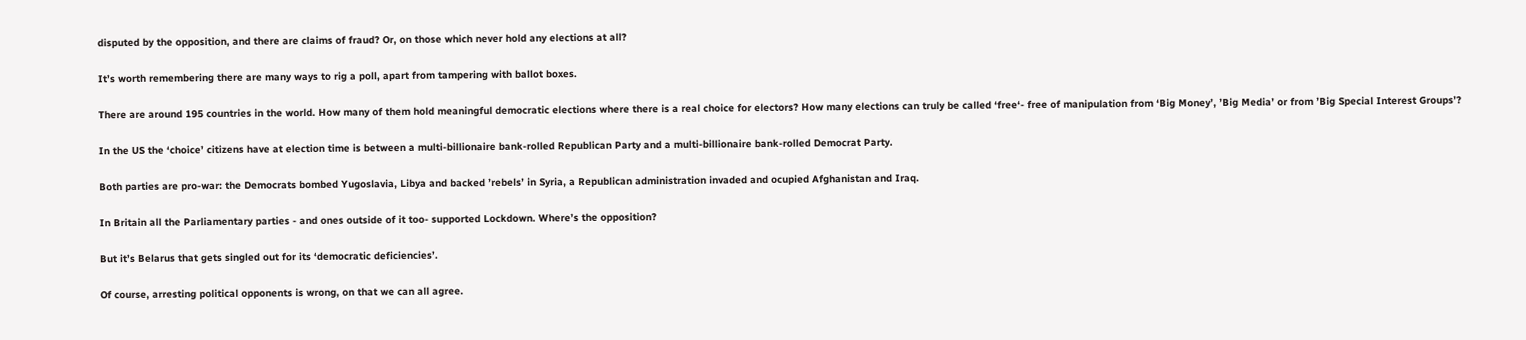disputed by the opposition, and there are claims of fraud? Or, on those which never hold any elections at all?

It’s worth remembering there are many ways to rig a poll, apart from tampering with ballot boxes.

There are around 195 countries in the world. How many of them hold meaningful democratic elections where there is a real choice for electors? How many elections can truly be called ‘free‘- free of manipulation from ‘Big Money’, ’Big Media’ or from ’Big Special Interest Groups’?

In the US the ‘choice’ citizens have at election time is between a multi-billionaire bank-rolled Republican Party and a multi-billionaire bank-rolled Democrat Party.

Both parties are pro-war: the Democrats bombed Yugoslavia, Libya and backed ’rebels’ in Syria, a Republican administration invaded and ocupied Afghanistan and Iraq.

In Britain all the Parliamentary parties - and ones outside of it too- supported Lockdown. Where’s the opposition?

But it’s Belarus that gets singled out for its ‘democratic deficiencies’.

Of course, arresting political opponents is wrong, on that we can all agree.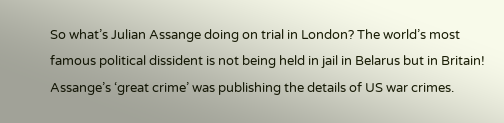So what’s Julian Assange doing on trial in London? The world’s most famous political dissident is not being held in jail in Belarus but in Britain! Assange’s ‘great crime’ was publishing the details of US war crimes.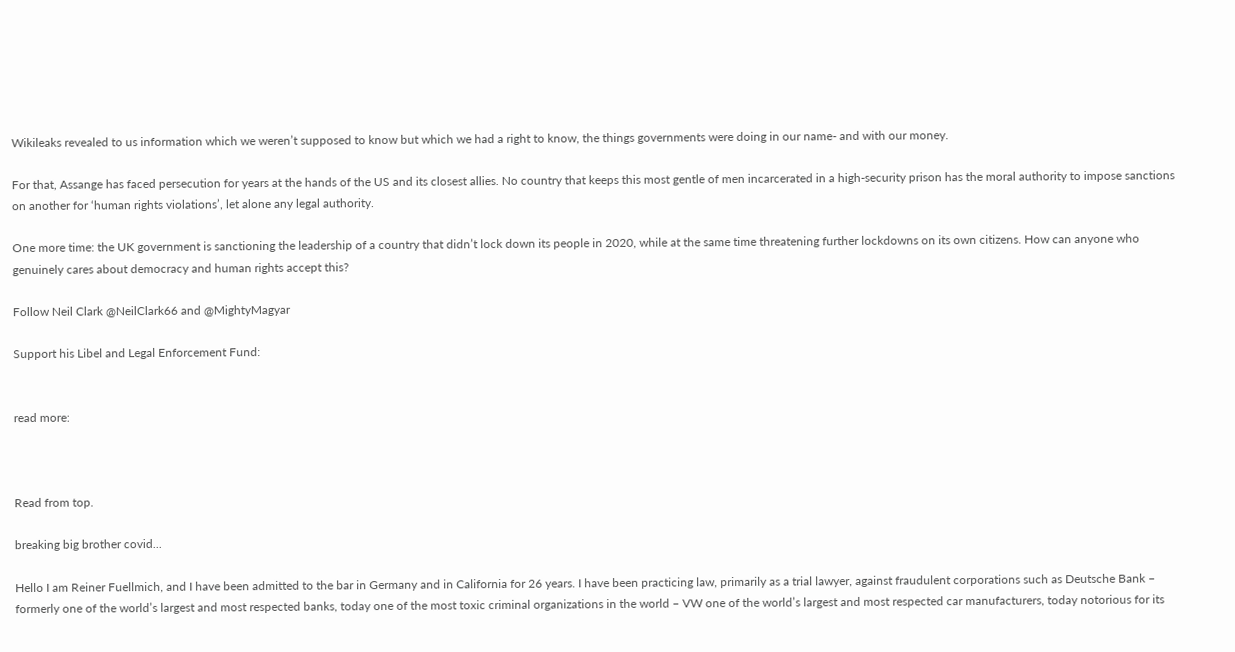Wikileaks revealed to us information which we weren’t supposed to know but which we had a right to know, the things governments were doing in our name- and with our money.

For that, Assange has faced persecution for years at the hands of the US and its closest allies. No country that keeps this most gentle of men incarcerated in a high-security prison has the moral authority to impose sanctions on another for ‘human rights violations’, let alone any legal authority.

One more time: the UK government is sanctioning the leadership of a country that didn’t lock down its people in 2020, while at the same time threatening further lockdowns on its own citizens. How can anyone who genuinely cares about democracy and human rights accept this?

Follow Neil Clark @NeilClark66 and @MightyMagyar

Support his Libel and Legal Enforcement Fund:


read more:



Read from top.

breaking big brother covid...

Hello I am Reiner Fuellmich, and I have been admitted to the bar in Germany and in California for 26 years. I have been practicing law, primarily as a trial lawyer, against fraudulent corporations such as Deutsche Bank – formerly one of the world’s largest and most respected banks, today one of the most toxic criminal organizations in the world – VW one of the world’s largest and most respected car manufacturers, today notorious for its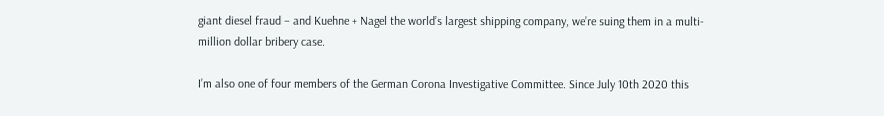giant diesel fraud – and Kuehne + Nagel the world’s largest shipping company, we’re suing them in a multi-million dollar bribery case.

I’m also one of four members of the German Corona Investigative Committee. Since July 10th 2020 this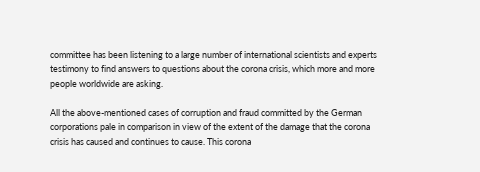committee has been listening to a large number of international scientists and experts testimony to find answers to questions about the corona crisis, which more and more people worldwide are asking.

All the above-mentioned cases of corruption and fraud committed by the German corporations pale in comparison in view of the extent of the damage that the corona crisis has caused and continues to cause. This corona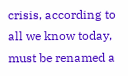crisis, according to all we know today, must be renamed a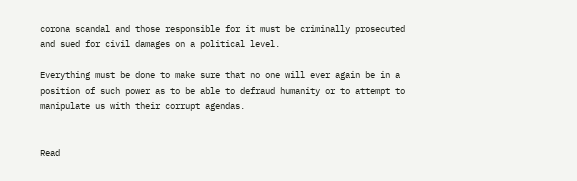corona scandal and those responsible for it must be criminally prosecuted and sued for civil damages on a political level.

Everything must be done to make sure that no one will ever again be in a position of such power as to be able to defraud humanity or to attempt to manipulate us with their corrupt agendas.


Read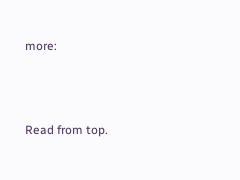more:



Read from top.